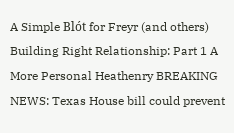A Simple Blót for Freyr (and others) Building Right Relationship: Part 1 A More Personal Heathenry BREAKING NEWS: Texas House bill could prevent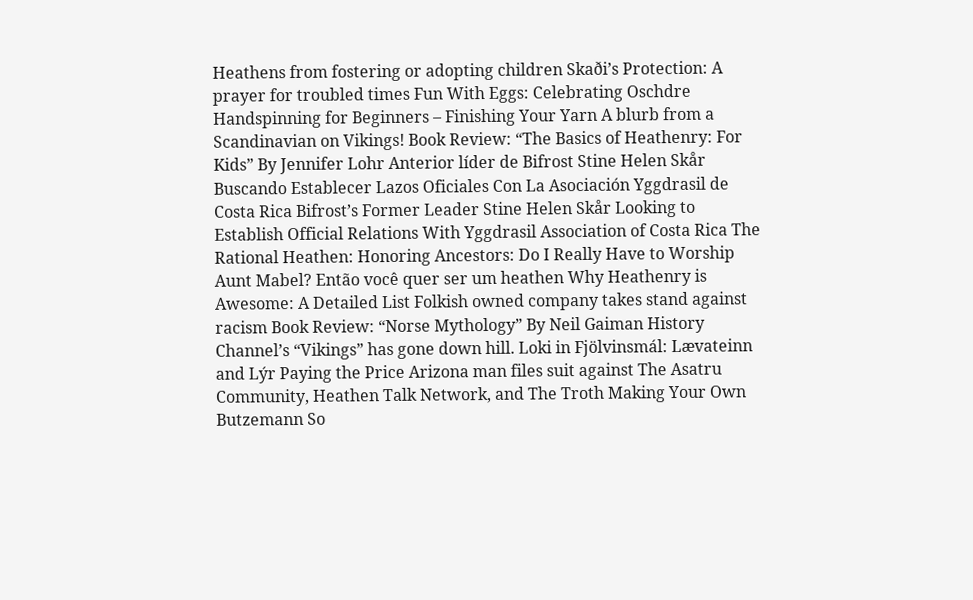Heathens from fostering or adopting children Skaði’s Protection: A prayer for troubled times Fun With Eggs: Celebrating Oschdre Handspinning for Beginners – Finishing Your Yarn A blurb from a Scandinavian on Vikings! Book Review: “The Basics of Heathenry: For Kids” By Jennifer Lohr Anterior líder de Bifrost Stine Helen Skår Buscando Establecer Lazos Oficiales Con La Asociación Yggdrasil de Costa Rica Bifrost’s Former Leader Stine Helen Skår Looking to Establish Official Relations With Yggdrasil Association of Costa Rica The Rational Heathen: Honoring Ancestors: Do I Really Have to Worship Aunt Mabel? Então você quer ser um heathen Why Heathenry is Awesome: A Detailed List Folkish owned company takes stand against racism Book Review: “Norse Mythology” By Neil Gaiman History Channel’s “Vikings” has gone down hill. Loki in Fjölvinsmál: Lævateinn and Lýr Paying the Price Arizona man files suit against The Asatru Community, Heathen Talk Network, and The Troth Making Your Own Butzemann So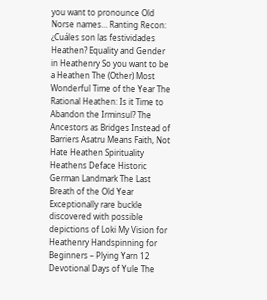you want to pronounce Old Norse names… Ranting Recon: ¿Cuáles son las festividades Heathen? Equality and Gender in Heathenry So you want to be a Heathen The (Other) Most Wonderful Time of the Year The Rational Heathen: Is it Time to Abandon the Irminsul? The Ancestors as Bridges Instead of Barriers Asatru Means Faith, Not Hate Heathen Spirituality Heathens Deface Historic German Landmark The Last Breath of the Old Year Exceptionally rare buckle discovered with possible depictions of Loki My Vision for Heathenry Handspinning for Beginners – Plying Yarn 12 Devotional Days of Yule The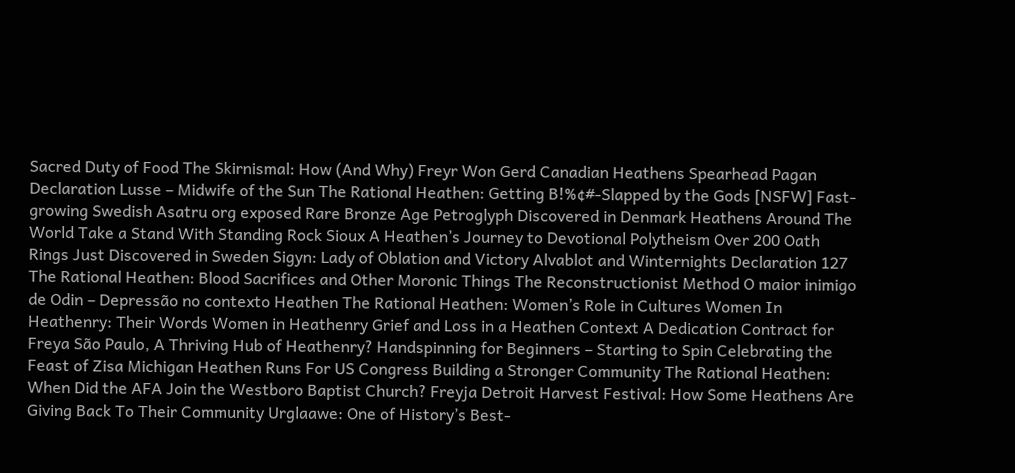Sacred Duty of Food The Skirnismal: How (And Why) Freyr Won Gerd Canadian Heathens Spearhead Pagan Declaration Lusse – Midwife of the Sun The Rational Heathen: Getting B!%¢#-Slapped by the Gods [NSFW] Fast-growing Swedish Asatru org exposed Rare Bronze Age Petroglyph Discovered in Denmark Heathens Around The World Take a Stand With Standing Rock Sioux A Heathen’s Journey to Devotional Polytheism Over 200 Oath Rings Just Discovered in Sweden Sigyn: Lady of Oblation and Victory Alvablot and Winternights Declaration 127 The Rational Heathen: Blood Sacrifices and Other Moronic Things The Reconstructionist Method O maior inimigo de Odin – Depressão no contexto Heathen The Rational Heathen: Women’s Role in Cultures Women In Heathenry: Their Words Women in Heathenry Grief and Loss in a Heathen Context A Dedication Contract for Freya São Paulo, A Thriving Hub of Heathenry? Handspinning for Beginners – Starting to Spin Celebrating the Feast of Zisa Michigan Heathen Runs For US Congress Building a Stronger Community The Rational Heathen: When Did the AFA Join the Westboro Baptist Church? Freyja Detroit Harvest Festival: How Some Heathens Are Giving Back To Their Community Urglaawe: One of History’s Best-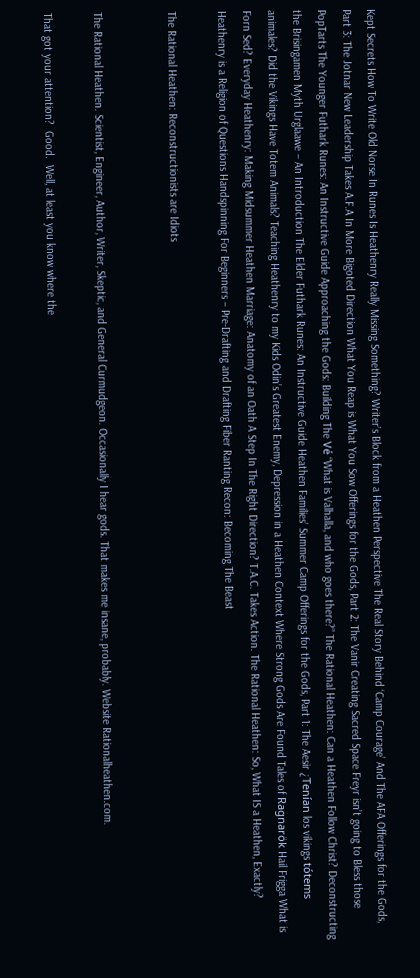Kept Secrets How To Write Old Norse In Runes Is Heathenry Really Missing Something? Writer’s Block from a Heathen Perspective The Real Story Behind ‘Camp Courage’ And The AFA Offerings for the Gods, Part 3: The Jotnar New Leadership Takes A.F.A In More Bigoted Direction What You Reap is What You Sow Offerings for the Gods, Part 2: The Vanir Creating Sacred Space Freyr isn’t going to Bless those PopTarts The Younger Futhark Runes: An Instructive Guide Approaching the Gods: Building The Vé “What is Valhalla, and who goes there?” The Rational Heathen: Can a Heathen Follow Christ? Deconstructing the Brisingamen Myth Urglaawe – An Introduction The Elder Futhark Runes: An Instructive Guide Heathen Families’ Summer Camp Offerings for the Gods, Part 1: The Aesir ¿Tenían los vikings tótems animales? Did the Vikings Have Totem Animals? Teaching Heathenry to my Kids Odin’s Greatest Enemy, Depression in a Heathen Context Where Strong Gods Are Found Tales of Ragnarök Hail Frigga What is Forn Sed? Everyday Heathenry: Making Midsummer Heathen Marriage: Anatomy of an Oath A Step In The Right Direction? T.A.C. Takes Action. The Rational Heathen: So, What IS a Heathen, Exactly? Heathenry is a Religion of Questions Handspinning For Beginners – Pre-Drafting and Drafting Fiber Ranting Recon: Becoming The Beast

The Rational Heathen: Reconstructionists are Idiots


The Rational Heathen. Scientist, Engineer, Author, Writer, Skeptic, and General Curmudgeon. Occasionally I hear gods. That makes me insane, probably. Website Rationalheathen.com.

That got your attention?  Good.  Well, at least you know where the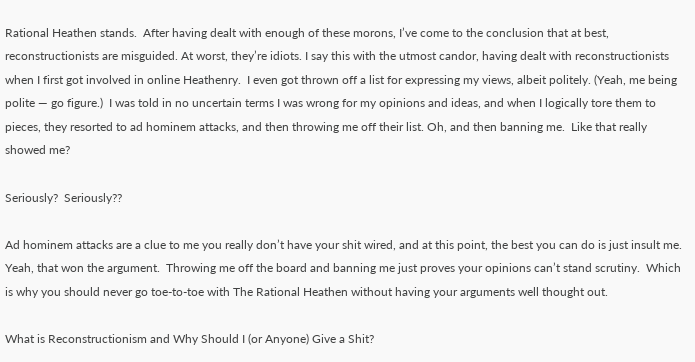Rational Heathen stands.  After having dealt with enough of these morons, I’ve come to the conclusion that at best, reconstructionists are misguided. At worst, they’re idiots. I say this with the utmost candor, having dealt with reconstructionists when I first got involved in online Heathenry.  I even got thrown off a list for expressing my views, albeit politely. (Yeah, me being polite — go figure.)  I was told in no uncertain terms I was wrong for my opinions and ideas, and when I logically tore them to pieces, they resorted to ad hominem attacks, and then throwing me off their list. Oh, and then banning me.  Like that really showed me?

Seriously?  Seriously??

Ad hominem attacks are a clue to me you really don’t have your shit wired, and at this point, the best you can do is just insult me.  Yeah, that won the argument.  Throwing me off the board and banning me just proves your opinions can’t stand scrutiny.  Which is why you should never go toe-to-toe with The Rational Heathen without having your arguments well thought out.

What is Reconstructionism and Why Should I (or Anyone) Give a Shit?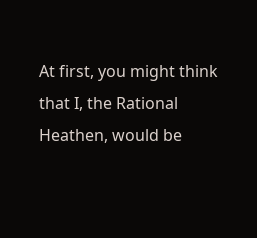At first, you might think that I, the Rational Heathen, would be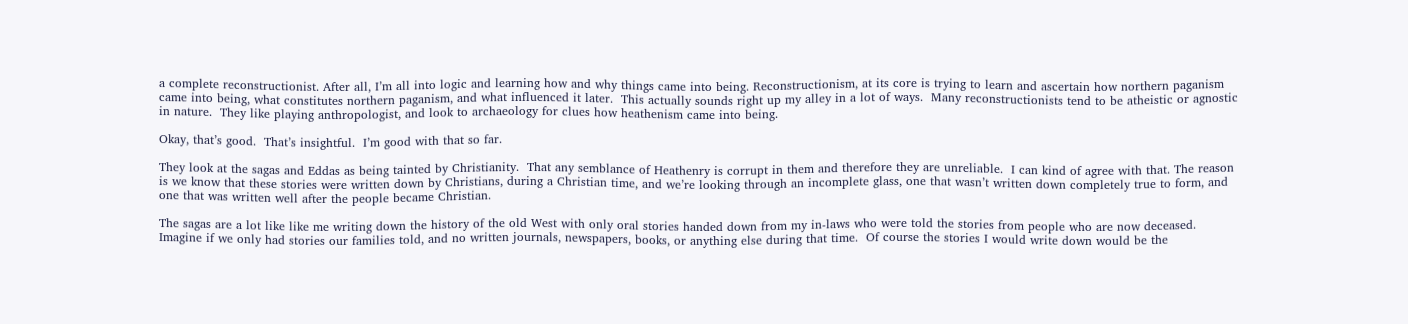a complete reconstructionist. After all, I’m all into logic and learning how and why things came into being. Reconstructionism, at its core is trying to learn and ascertain how northern paganism came into being, what constitutes northern paganism, and what influenced it later.  This actually sounds right up my alley in a lot of ways.  Many reconstructionists tend to be atheistic or agnostic in nature.  They like playing anthropologist, and look to archaeology for clues how heathenism came into being.

Okay, that’s good.  That’s insightful.  I’m good with that so far.

They look at the sagas and Eddas as being tainted by Christianity.  That any semblance of Heathenry is corrupt in them and therefore they are unreliable.  I can kind of agree with that. The reason is we know that these stories were written down by Christians, during a Christian time, and we’re looking through an incomplete glass, one that wasn’t written down completely true to form, and one that was written well after the people became Christian.

The sagas are a lot like like me writing down the history of the old West with only oral stories handed down from my in-laws who were told the stories from people who are now deceased. Imagine if we only had stories our families told, and no written journals, newspapers, books, or anything else during that time.  Of course the stories I would write down would be the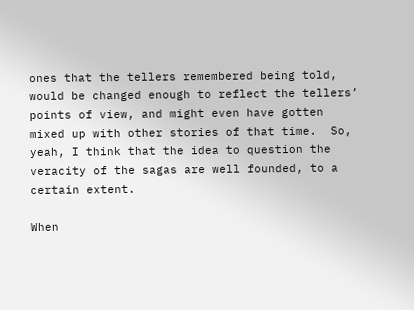ones that the tellers remembered being told, would be changed enough to reflect the tellers’ points of view, and might even have gotten mixed up with other stories of that time.  So, yeah, I think that the idea to question the veracity of the sagas are well founded, to a certain extent.

When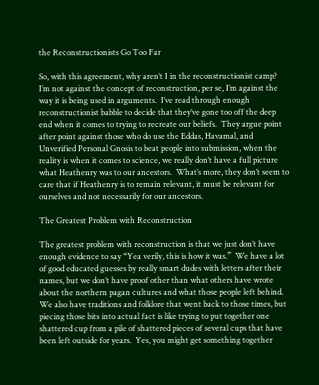the Reconstructionists Go Too Far

So, with this agreement, why aren’t I in the reconstructionist camp?  I’m not against the concept of reconstruction, per se, I’m against the way it is being used in arguments.  I’ve read through enough reconstructionist babble to decide that they’ve gone too off the deep end when it comes to trying to recreate our beliefs.  They argue point after point against those who do use the Eddas, Havamal, and Unverified Personal Gnosis to beat people into submission, when the reality is when it comes to science, we really don’t have a full picture what Heathenry was to our ancestors.  What’s more, they don’t seem to care that if Heathenry is to remain relevant, it must be relevant for ourselves and not necessarily for our ancestors.

The Greatest Problem with Reconstruction

The greatest problem with reconstruction is that we just don’t have enough evidence to say “Yea verily, this is how it was.”  We have a lot of good educated guesses by really smart dudes with letters after their names, but we don’t have proof other than what others have wrote about the northern pagan cultures and what those people left behind.  We also have traditions and folklore that went back to those times, but piecing those bits into actual fact is like trying to put together one shattered cup from a pile of shattered pieces of several cups that have been left outside for years.  Yes, you might get something together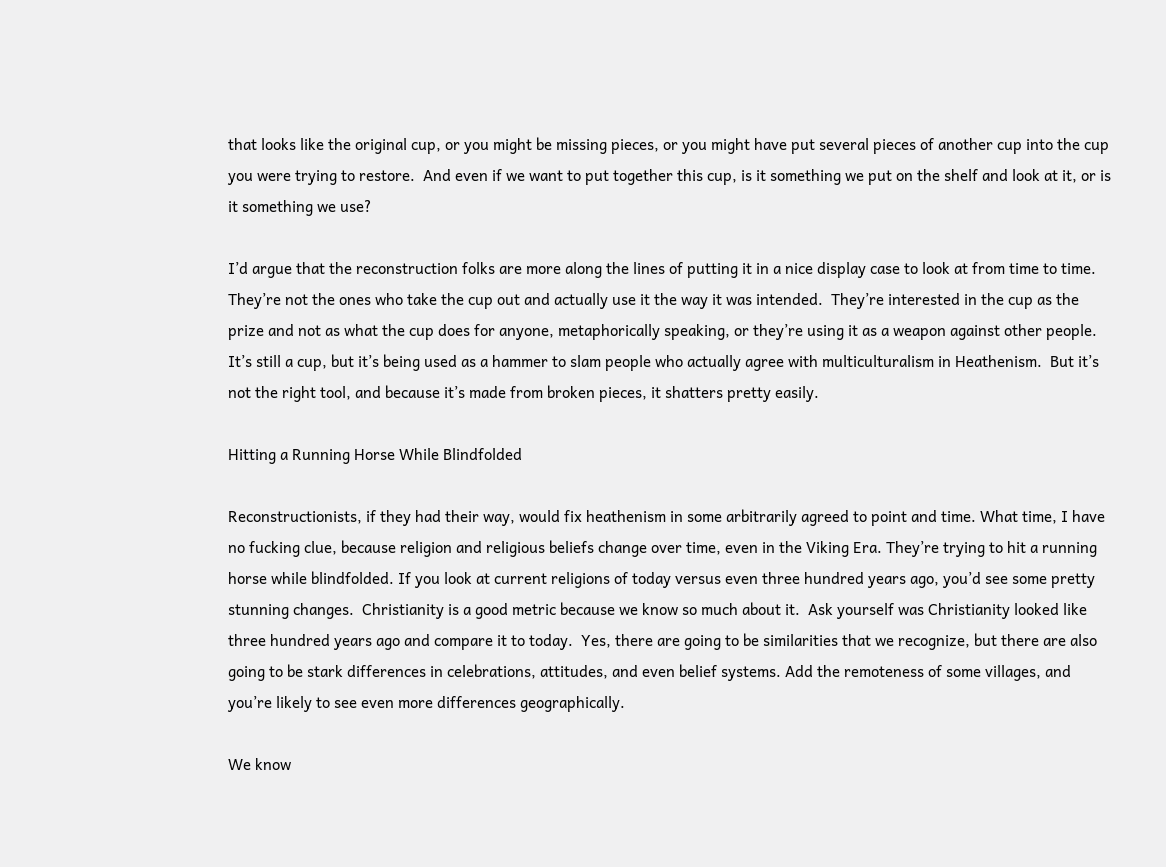that looks like the original cup, or you might be missing pieces, or you might have put several pieces of another cup into the cup you were trying to restore.  And even if we want to put together this cup, is it something we put on the shelf and look at it, or is it something we use?

I’d argue that the reconstruction folks are more along the lines of putting it in a nice display case to look at from time to time. They’re not the ones who take the cup out and actually use it the way it was intended.  They’re interested in the cup as the prize and not as what the cup does for anyone, metaphorically speaking, or they’re using it as a weapon against other people. It’s still a cup, but it’s being used as a hammer to slam people who actually agree with multiculturalism in Heathenism.  But it’s not the right tool, and because it’s made from broken pieces, it shatters pretty easily.

Hitting a Running Horse While Blindfolded

Reconstructionists, if they had their way, would fix heathenism in some arbitrarily agreed to point and time. What time, I have no fucking clue, because religion and religious beliefs change over time, even in the Viking Era. They’re trying to hit a running horse while blindfolded. If you look at current religions of today versus even three hundred years ago, you’d see some pretty stunning changes.  Christianity is a good metric because we know so much about it.  Ask yourself was Christianity looked like three hundred years ago and compare it to today.  Yes, there are going to be similarities that we recognize, but there are also going to be stark differences in celebrations, attitudes, and even belief systems. Add the remoteness of some villages, and you’re likely to see even more differences geographically.

We know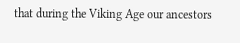that during the Viking Age our ancestors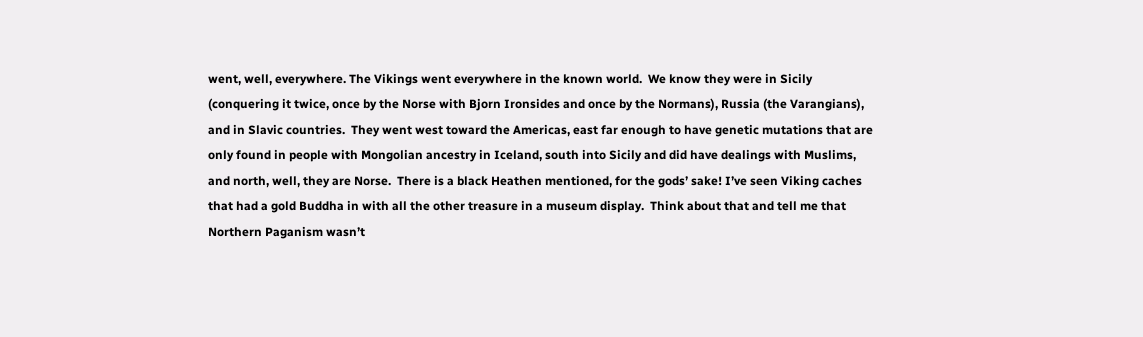went, well, everywhere. The Vikings went everywhere in the known world.  We know they were in Sicily (conquering it twice, once by the Norse with Bjorn Ironsides and once by the Normans), Russia (the Varangians), and in Slavic countries.  They went west toward the Americas, east far enough to have genetic mutations that are only found in people with Mongolian ancestry in Iceland, south into Sicily and did have dealings with Muslims, and north, well, they are Norse.  There is a black Heathen mentioned, for the gods’ sake! I’ve seen Viking caches that had a gold Buddha in with all the other treasure in a museum display.  Think about that and tell me that Northern Paganism wasn’t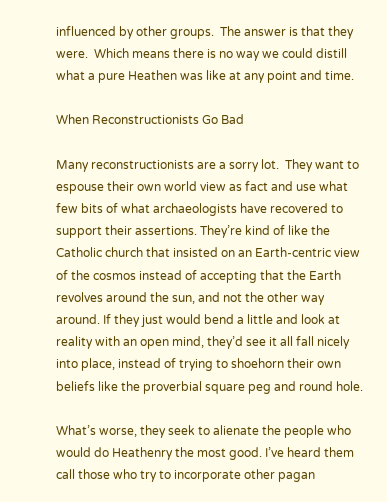influenced by other groups.  The answer is that they were.  Which means there is no way we could distill what a pure Heathen was like at any point and time.

When Reconstructionists Go Bad

Many reconstructionists are a sorry lot.  They want to espouse their own world view as fact and use what few bits of what archaeologists have recovered to support their assertions. They’re kind of like the Catholic church that insisted on an Earth-centric view of the cosmos instead of accepting that the Earth revolves around the sun, and not the other way around. If they just would bend a little and look at reality with an open mind, they’d see it all fall nicely into place, instead of trying to shoehorn their own beliefs like the proverbial square peg and round hole.

What’s worse, they seek to alienate the people who would do Heathenry the most good. I’ve heard them call those who try to incorporate other pagan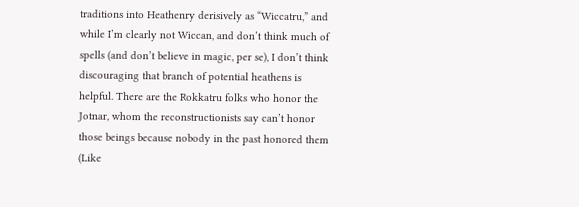traditions into Heathenry derisively as “Wiccatru,” and while I’m clearly not Wiccan, and don’t think much of spells (and don’t believe in magic, per se), I don’t think discouraging that branch of potential heathens is helpful. There are the Rokkatru folks who honor the Jotnar, whom the reconstructionists say can’t honor those beings because nobody in the past honored them (Like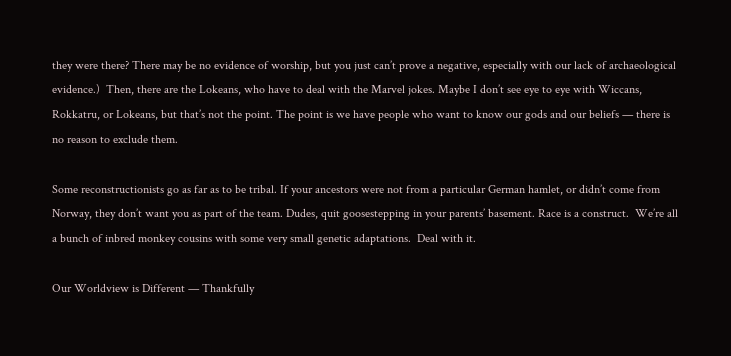they were there? There may be no evidence of worship, but you just can’t prove a negative, especially with our lack of archaeological evidence.)  Then, there are the Lokeans, who have to deal with the Marvel jokes. Maybe I don’t see eye to eye with Wiccans, Rokkatru, or Lokeans, but that’s not the point. The point is we have people who want to know our gods and our beliefs — there is no reason to exclude them.

Some reconstructionists go as far as to be tribal. If your ancestors were not from a particular German hamlet, or didn’t come from Norway, they don’t want you as part of the team. Dudes, quit goosestepping in your parents’ basement. Race is a construct.  We’re all a bunch of inbred monkey cousins with some very small genetic adaptations.  Deal with it.

Our Worldview is Different — Thankfully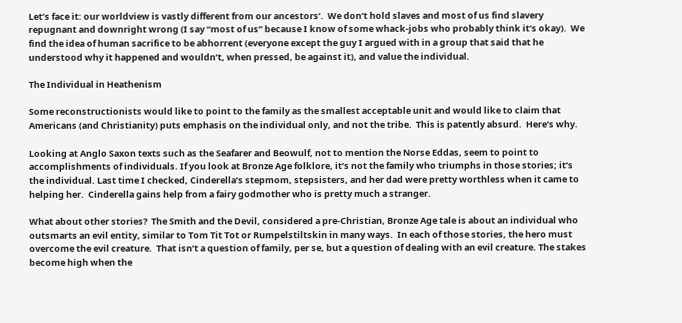Let’s face it: our worldview is vastly different from our ancestors’.  We don’t hold slaves and most of us find slavery repugnant and downright wrong (I say “most of us” because I know of some whack-jobs who probably think it’s okay).  We find the idea of human sacrifice to be abhorrent (everyone except the guy I argued with in a group that said that he understood why it happened and wouldn’t, when pressed, be against it), and value the individual.

The Individual in Heathenism

Some reconstructionists would like to point to the family as the smallest acceptable unit and would like to claim that Americans (and Christianity) puts emphasis on the individual only, and not the tribe.  This is patently absurd.  Here’s why.

Looking at Anglo Saxon texts such as the Seafarer and Beowulf, not to mention the Norse Eddas, seem to point to accomplishments of individuals. If you look at Bronze Age folklore, it’s not the family who triumphs in those stories; it’s the individual. Last time I checked, Cinderella’s stepmom, stepsisters, and her dad were pretty worthless when it came to helping her.  Cinderella gains help from a fairy godmother who is pretty much a stranger.

What about other stories?  The Smith and the Devil, considered a pre-Christian, Bronze Age tale is about an individual who outsmarts an evil entity, similar to Tom Tit Tot or Rumpelstiltskin in many ways.  In each of those stories, the hero must overcome the evil creature.  That isn’t a question of family, per se, but a question of dealing with an evil creature. The stakes become high when the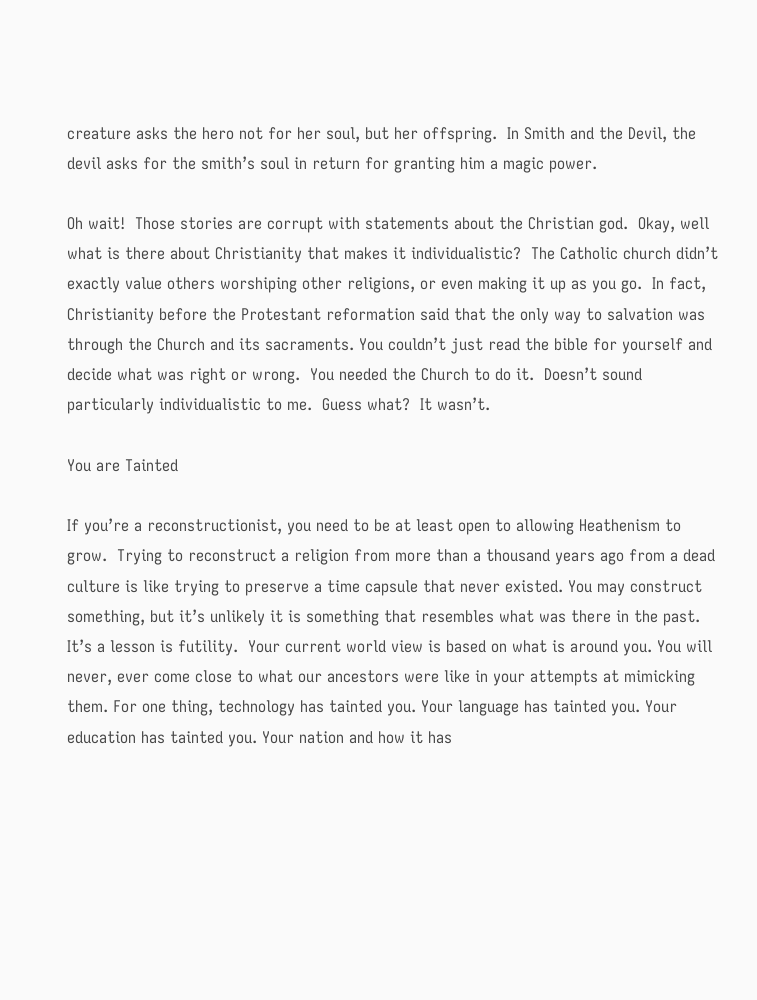creature asks the hero not for her soul, but her offspring.  In Smith and the Devil, the devil asks for the smith’s soul in return for granting him a magic power.

Oh wait!  Those stories are corrupt with statements about the Christian god.  Okay, well what is there about Christianity that makes it individualistic?  The Catholic church didn’t exactly value others worshiping other religions, or even making it up as you go.  In fact, Christianity before the Protestant reformation said that the only way to salvation was through the Church and its sacraments. You couldn’t just read the bible for yourself and decide what was right or wrong.  You needed the Church to do it.  Doesn’t sound particularly individualistic to me.  Guess what?  It wasn’t.

You are Tainted

If you’re a reconstructionist, you need to be at least open to allowing Heathenism to grow.  Trying to reconstruct a religion from more than a thousand years ago from a dead culture is like trying to preserve a time capsule that never existed. You may construct something, but it’s unlikely it is something that resembles what was there in the past. It’s a lesson is futility.  Your current world view is based on what is around you. You will never, ever come close to what our ancestors were like in your attempts at mimicking them. For one thing, technology has tainted you. Your language has tainted you. Your education has tainted you. Your nation and how it has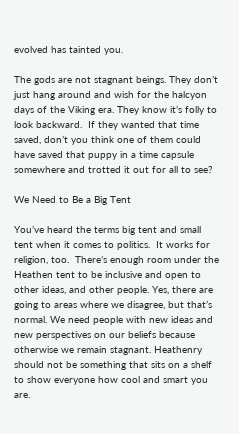evolved has tainted you.

The gods are not stagnant beings. They don’t just hang around and wish for the halcyon days of the Viking era. They know it’s folly to look backward.  If they wanted that time saved, don’t you think one of them could have saved that puppy in a time capsule somewhere and trotted it out for all to see?

We Need to Be a Big Tent

You’ve heard the terms big tent and small tent when it comes to politics.  It works for religion, too.  There’s enough room under the Heathen tent to be inclusive and open to other ideas, and other people. Yes, there are going to areas where we disagree, but that’s normal. We need people with new ideas and new perspectives on our beliefs because otherwise we remain stagnant. Heathenry should not be something that sits on a shelf to show everyone how cool and smart you are.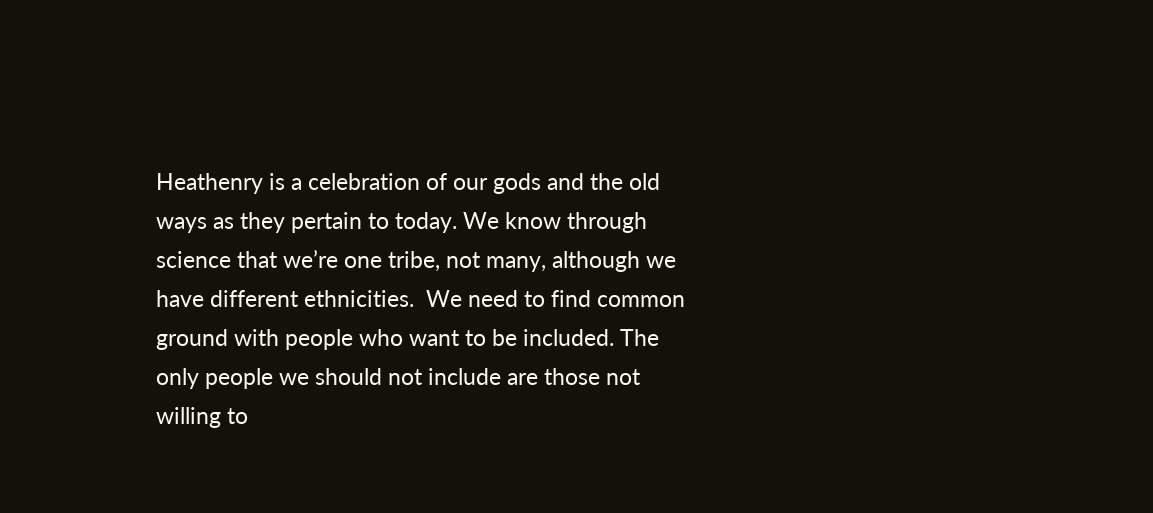Heathenry is a celebration of our gods and the old ways as they pertain to today. We know through science that we’re one tribe, not many, although we have different ethnicities.  We need to find common ground with people who want to be included. The only people we should not include are those not willing to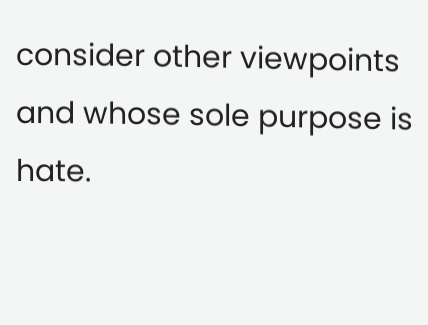consider other viewpoints and whose sole purpose is hate.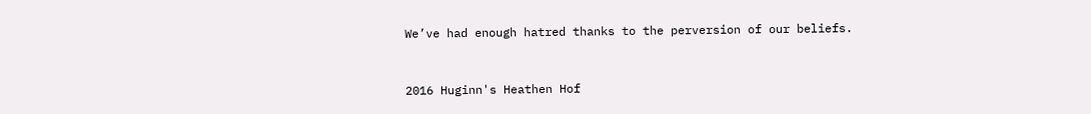We’ve had enough hatred thanks to the perversion of our beliefs.


2016 Huginn's Heathen Hof